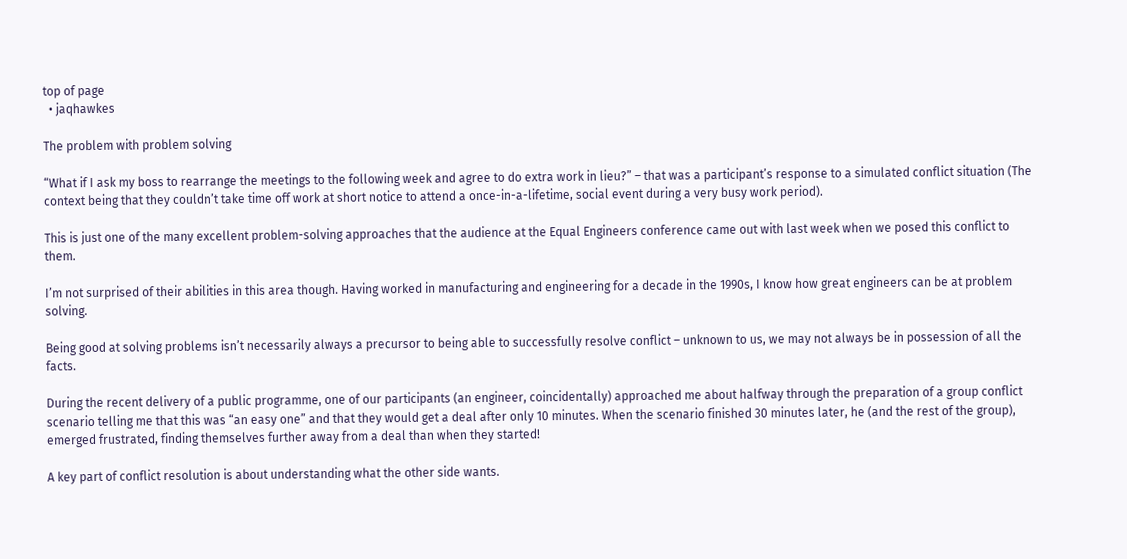top of page
  • jaqhawkes

The problem with problem solving

“What if I ask my boss to rearrange the meetings to the following week and agree to do extra work in lieu?” – that was a participant’s response to a simulated conflict situation (The context being that they couldn’t take time off work at short notice to attend a once-in-a-lifetime, social event during a very busy work period).

This is just one of the many excellent problem-solving approaches that the audience at the Equal Engineers conference came out with last week when we posed this conflict to them.

I’m not surprised of their abilities in this area though. Having worked in manufacturing and engineering for a decade in the 1990s, I know how great engineers can be at problem solving.

Being good at solving problems isn’t necessarily always a precursor to being able to successfully resolve conflict – unknown to us, we may not always be in possession of all the facts.

During the recent delivery of a public programme, one of our participants (an engineer, coincidentally) approached me about halfway through the preparation of a group conflict scenario telling me that this was “an easy one” and that they would get a deal after only 10 minutes. When the scenario finished 30 minutes later, he (and the rest of the group), emerged frustrated, finding themselves further away from a deal than when they started!

A key part of conflict resolution is about understanding what the other side wants.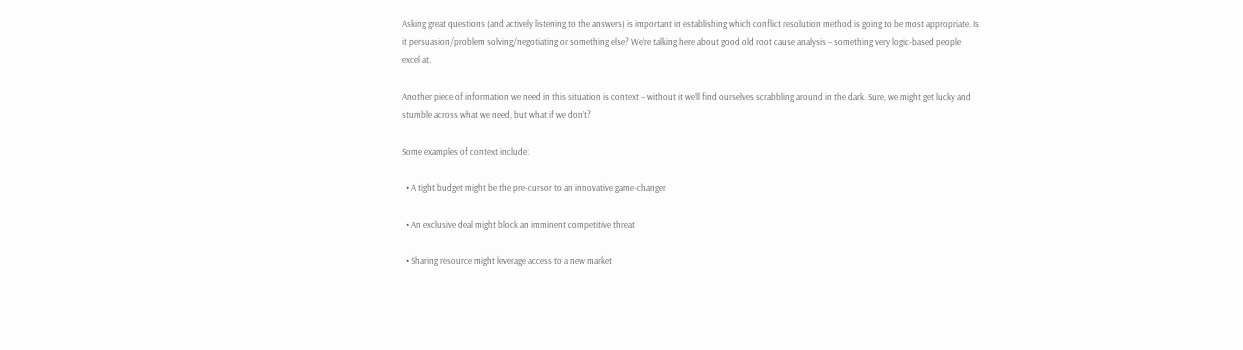Asking great questions (and actively listening to the answers) is important in establishing which conflict resolution method is going to be most appropriate. Is it persuasion/problem solving/negotiating or something else? We’re talking here about good old root cause analysis – something very logic-based people excel at.

Another piece of information we need in this situation is context – without it we’ll find ourselves scrabbling around in the dark. Sure, we might get lucky and stumble across what we need, but what if we don’t?

Some examples of context include:

  • A tight budget might be the pre-cursor to an innovative game-changer

  • An exclusive deal might block an imminent competitive threat

  • Sharing resource might leverage access to a new market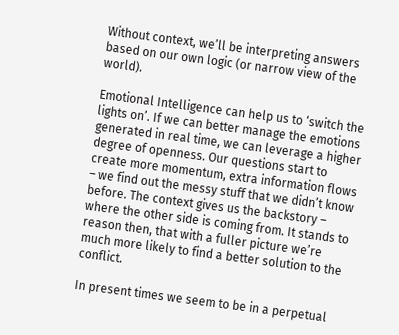Without context, we’ll be interpreting answers based on our own logic (or narrow view of the world).

Emotional Intelligence can help us to ‘switch the lights on’. If we can better manage the emotions generated in real time, we can leverage a higher degree of openness. Our questions start to create more momentum, extra information flows – we find out the messy stuff that we didn’t know before. The context gives us the backstory – where the other side is coming from. It stands to reason then, that with a fuller picture we’re much more likely to find a better solution to the conflict.

In present times we seem to be in a perpetual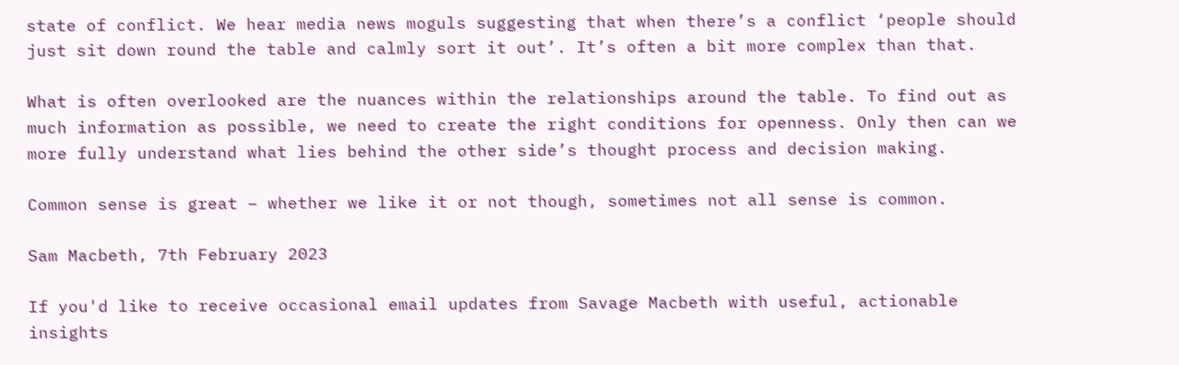state of conflict. We hear media news moguls suggesting that when there’s a conflict ‘people should just sit down round the table and calmly sort it out’. It’s often a bit more complex than that.

What is often overlooked are the nuances within the relationships around the table. To find out as much information as possible, we need to create the right conditions for openness. Only then can we more fully understand what lies behind the other side’s thought process and decision making.

Common sense is great – whether we like it or not though, sometimes not all sense is common.

Sam Macbeth, 7th February 2023

If you'd like to receive occasional email updates from Savage Macbeth with useful, actionable insights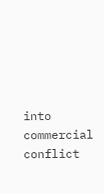into commercial conflict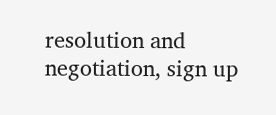resolution and negotiation, sign up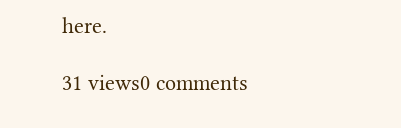here.

31 views0 comments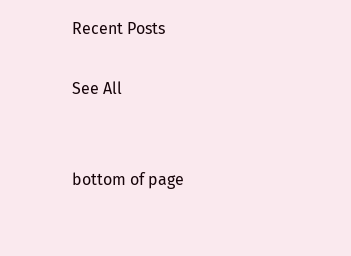Recent Posts

See All


bottom of page